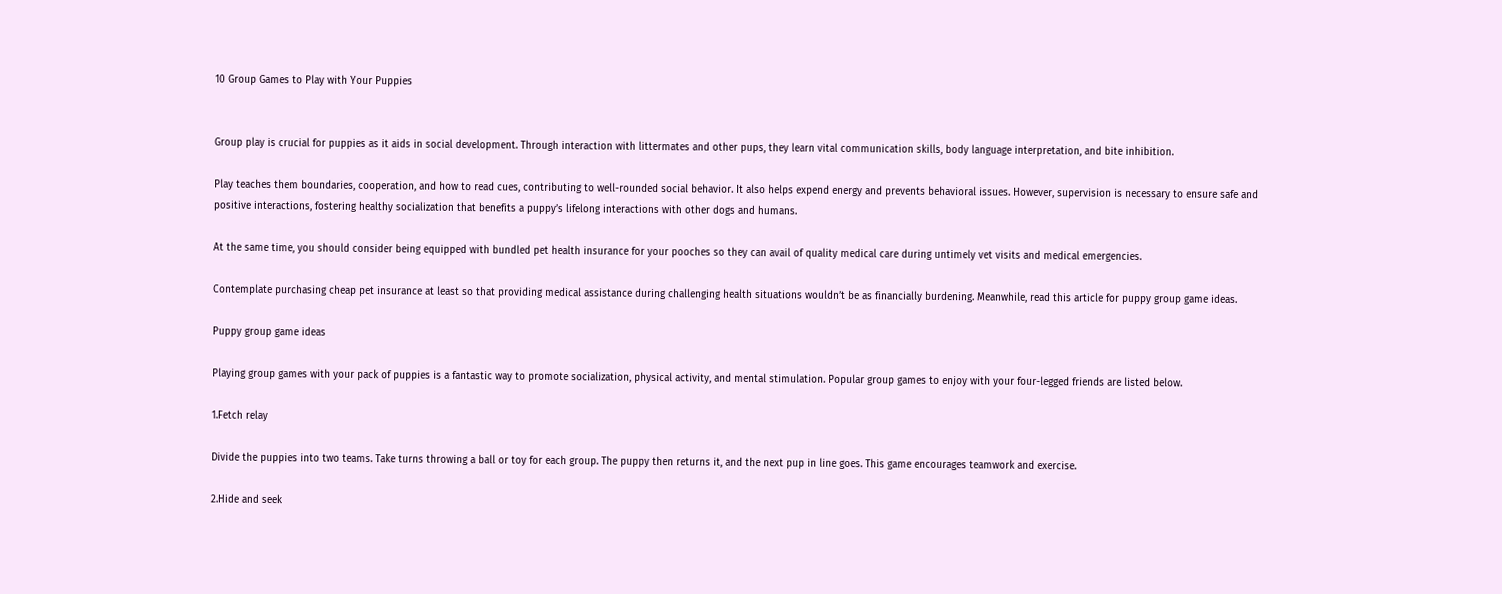10 Group Games to Play with Your Puppies


Group play is crucial for puppies as it aids in social development. Through interaction with littermates and other pups, they learn vital communication skills, body language interpretation, and bite inhibition.

Play teaches them boundaries, cooperation, and how to read cues, contributing to well-rounded social behavior. It also helps expend energy and prevents behavioral issues. However, supervision is necessary to ensure safe and positive interactions, fostering healthy socialization that benefits a puppy’s lifelong interactions with other dogs and humans.

At the same time, you should consider being equipped with bundled pet health insurance for your pooches so they can avail of quality medical care during untimely vet visits and medical emergencies.

Contemplate purchasing cheap pet insurance at least so that providing medical assistance during challenging health situations wouldn’t be as financially burdening. Meanwhile, read this article for puppy group game ideas.

Puppy group game ideas

Playing group games with your pack of puppies is a fantastic way to promote socialization, physical activity, and mental stimulation. Popular group games to enjoy with your four-legged friends are listed below.

1.Fetch relay

Divide the puppies into two teams. Take turns throwing a ball or toy for each group. The puppy then returns it, and the next pup in line goes. This game encourages teamwork and exercise.

2.Hide and seek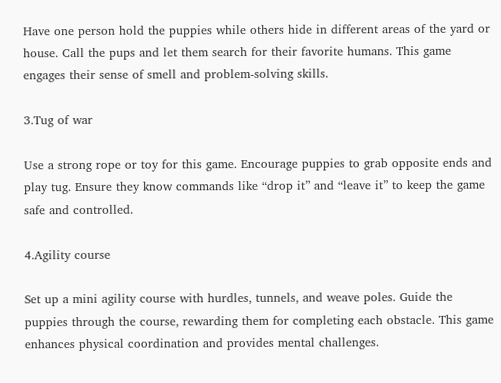Have one person hold the puppies while others hide in different areas of the yard or house. Call the pups and let them search for their favorite humans. This game engages their sense of smell and problem-solving skills.

3.Tug of war

Use a strong rope or toy for this game. Encourage puppies to grab opposite ends and play tug. Ensure they know commands like “drop it” and “leave it” to keep the game safe and controlled.

4.Agility course

Set up a mini agility course with hurdles, tunnels, and weave poles. Guide the puppies through the course, rewarding them for completing each obstacle. This game enhances physical coordination and provides mental challenges.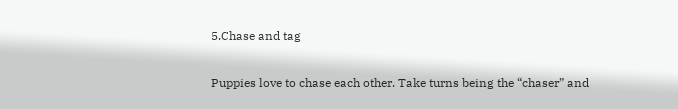5.Chase and tag

Puppies love to chase each other. Take turns being the “chaser” and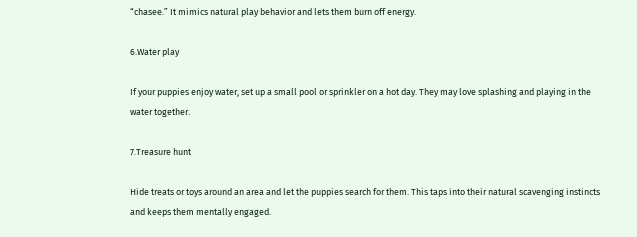“chasee.” It mimics natural play behavior and lets them burn off energy.

6.Water play

If your puppies enjoy water, set up a small pool or sprinkler on a hot day. They may love splashing and playing in the water together.

7.Treasure hunt

Hide treats or toys around an area and let the puppies search for them. This taps into their natural scavenging instincts and keeps them mentally engaged.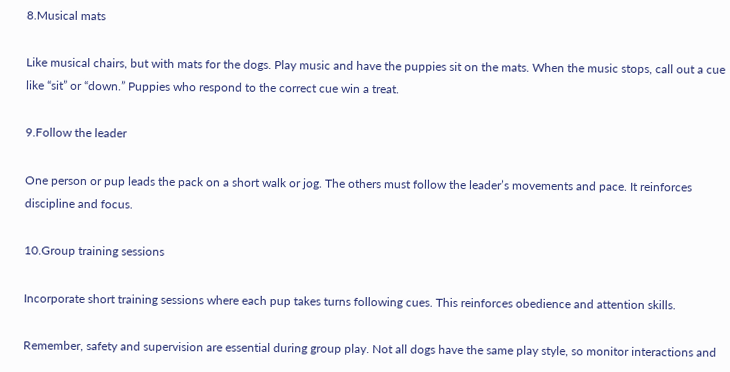8.Musical mats

Like musical chairs, but with mats for the dogs. Play music and have the puppies sit on the mats. When the music stops, call out a cue like “sit” or “down.” Puppies who respond to the correct cue win a treat.

9.Follow the leader

One person or pup leads the pack on a short walk or jog. The others must follow the leader’s movements and pace. It reinforces discipline and focus.

10.Group training sessions

Incorporate short training sessions where each pup takes turns following cues. This reinforces obedience and attention skills.

Remember, safety and supervision are essential during group play. Not all dogs have the same play style, so monitor interactions and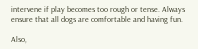intervene if play becomes too rough or tense. Always ensure that all dogs are comfortable and having fun.

Also,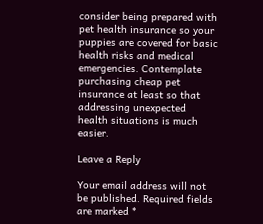consider being prepared with pet health insurance so your puppies are covered for basic health risks and medical emergencies. Contemplate purchasing cheap pet insurance at least so that addressing unexpected health situations is much easier.

Leave a Reply

Your email address will not be published. Required fields are marked *